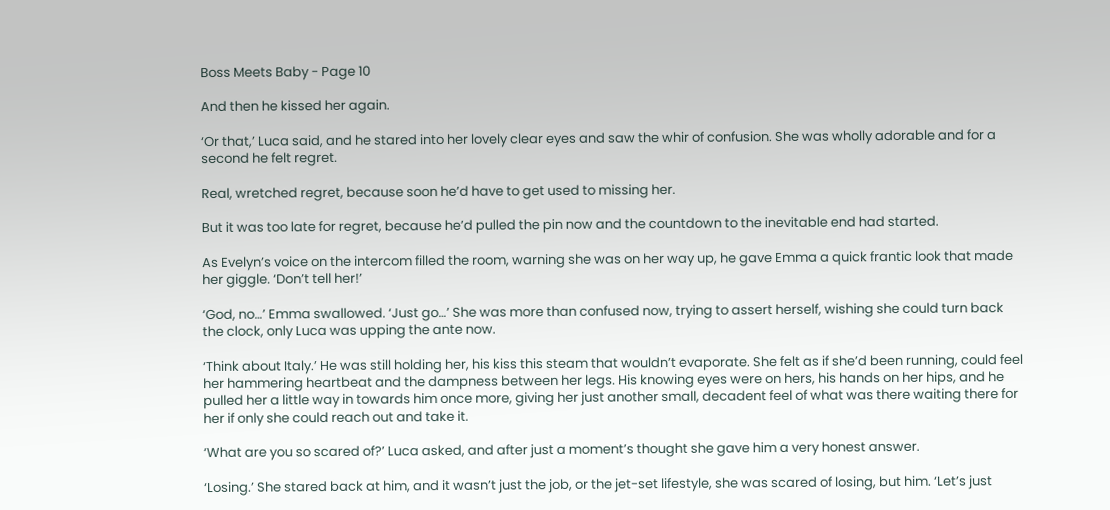Boss Meets Baby - Page 10

And then he kissed her again.

‘Or that,’ Luca said, and he stared into her lovely clear eyes and saw the whir of confusion. She was wholly adorable and for a second he felt regret.

Real, wretched regret, because soon he’d have to get used to missing her.

But it was too late for regret, because he’d pulled the pin now and the countdown to the inevitable end had started.

As Evelyn’s voice on the intercom filled the room, warning she was on her way up, he gave Emma a quick frantic look that made her giggle. ‘Don’t tell her!’

‘God, no…’ Emma swallowed. ‘Just go…’ She was more than confused now, trying to assert herself, wishing she could turn back the clock, only Luca was upping the ante now.

‘Think about Italy.’ He was still holding her, his kiss this steam that wouldn’t evaporate. She felt as if she’d been running, could feel her hammering heartbeat and the dampness between her legs. His knowing eyes were on hers, his hands on her hips, and he pulled her a little way in towards him once more, giving her just another small, decadent feel of what was there waiting there for her if only she could reach out and take it.

‘What are you so scared of?’ Luca asked, and after just a moment’s thought she gave him a very honest answer.

‘Losing.’ She stared back at him, and it wasn’t just the job, or the jet-set lifestyle, she was scared of losing, but him. ‘Let’s just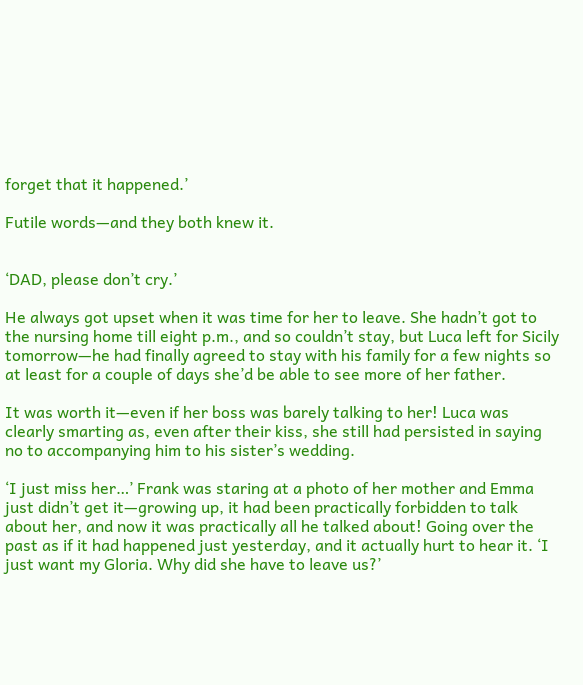forget that it happened.’

Futile words—and they both knew it.


‘DAD, please don’t cry.’

He always got upset when it was time for her to leave. She hadn’t got to the nursing home till eight p.m., and so couldn’t stay, but Luca left for Sicily tomorrow—he had finally agreed to stay with his family for a few nights so at least for a couple of days she’d be able to see more of her father.

It was worth it—even if her boss was barely talking to her! Luca was clearly smarting as, even after their kiss, she still had persisted in saying no to accompanying him to his sister’s wedding.

‘I just miss her…’ Frank was staring at a photo of her mother and Emma just didn’t get it—growing up, it had been practically forbidden to talk about her, and now it was practically all he talked about! Going over the past as if it had happened just yesterday, and it actually hurt to hear it. ‘I just want my Gloria. Why did she have to leave us?’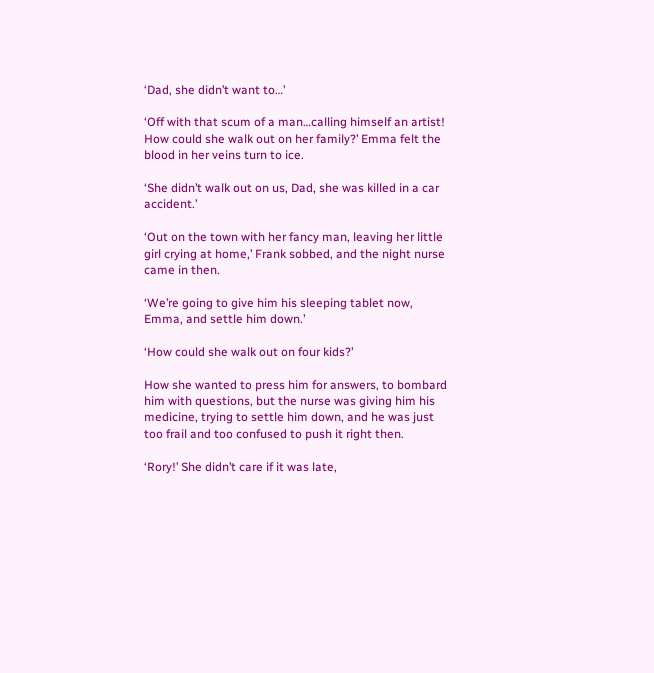‘Dad, she didn’t want to…’

‘Off with that scum of a man…calling himself an artist! How could she walk out on her family?’ Emma felt the blood in her veins turn to ice.

‘She didn’t walk out on us, Dad, she was killed in a car accident.’

‘Out on the town with her fancy man, leaving her little girl crying at home,’ Frank sobbed, and the night nurse came in then.

‘We’re going to give him his sleeping tablet now, Emma, and settle him down.’

‘How could she walk out on four kids?’

How she wanted to press him for answers, to bombard him with questions, but the nurse was giving him his medicine, trying to settle him down, and he was just too frail and too confused to push it right then.

‘Rory!’ She didn’t care if it was late,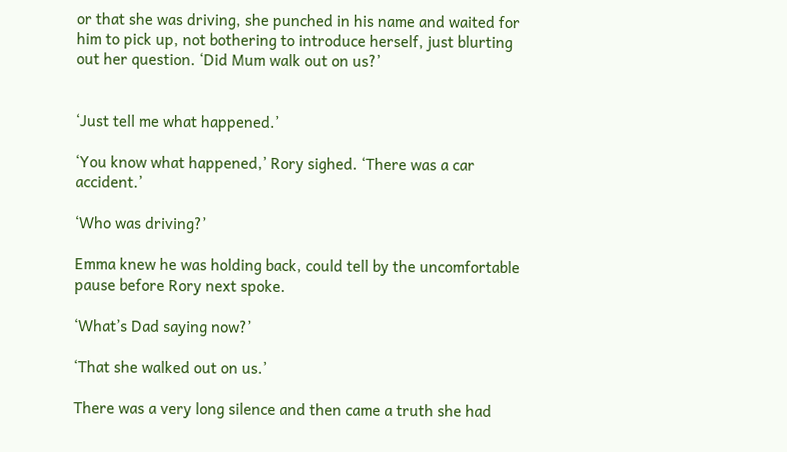or that she was driving, she punched in his name and waited for him to pick up, not bothering to introduce herself, just blurting out her question. ‘Did Mum walk out on us?’


‘Just tell me what happened.’

‘You know what happened,’ Rory sighed. ‘There was a car accident.’

‘Who was driving?’

Emma knew he was holding back, could tell by the uncomfortable pause before Rory next spoke.

‘What’s Dad saying now?’

‘That she walked out on us.’

There was a very long silence and then came a truth she had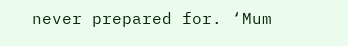never prepared for. ‘Mum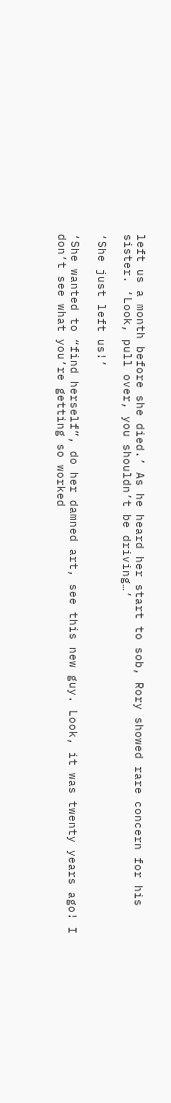left us a month before she died.’ As he heard her start to sob, Rory showed rare concern for his sister. ‘Look, pull over, you shouldn’t be driving…’

‘She just left us!’

‘She wanted to “find herself”, do her damned art, see this new guy. Look, it was twenty years ago! I don’t see what you’re getting so worked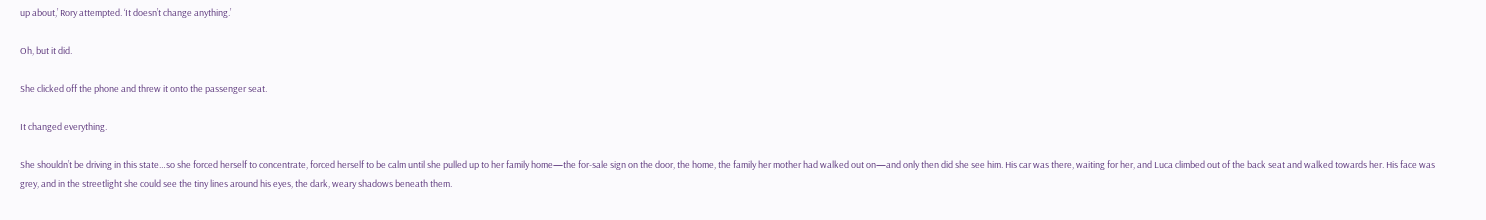up about,’ Rory attempted. ‘It doesn’t change anything.’

Oh, but it did.

She clicked off the phone and threw it onto the passenger seat.

It changed everything.

She shouldn’t be driving in this state…so she forced herself to concentrate, forced herself to be calm until she pulled up to her family home—the for-sale sign on the door, the home, the family her mother had walked out on—and only then did she see him. His car was there, waiting for her, and Luca climbed out of the back seat and walked towards her. His face was grey, and in the streetlight she could see the tiny lines around his eyes, the dark, weary shadows beneath them.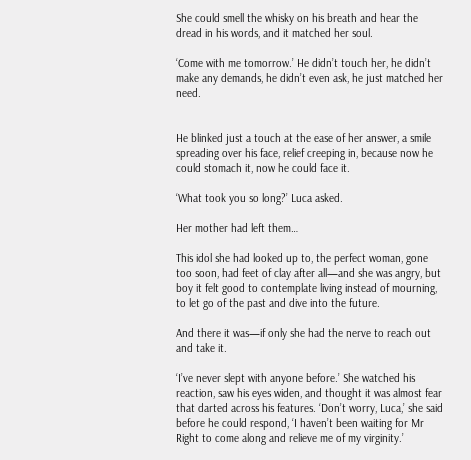She could smell the whisky on his breath and hear the dread in his words, and it matched her soul.

‘Come with me tomorrow.’ He didn’t touch her, he didn’t make any demands, he didn’t even ask, he just matched her need.


He blinked just a touch at the ease of her answer, a smile spreading over his face, relief creeping in, because now he could stomach it, now he could face it.

‘What took you so long?’ Luca asked.

Her mother had left them…

This idol she had looked up to, the perfect woman, gone too soon, had feet of clay after all—and she was angry, but boy it felt good to contemplate living instead of mourning, to let go of the past and dive into the future.

And there it was—if only she had the nerve to reach out and take it.

‘I’ve never slept with anyone before.’ She watched his reaction, saw his eyes widen, and thought it was almost fear that darted across his features. ‘Don’t worry, Luca,’ she said before he could respond, ‘I haven’t been waiting for Mr Right to come along and relieve me of my virginity.’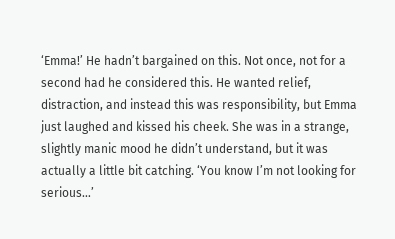‘Emma!’ He hadn’t bargained on this. Not once, not for a second had he considered this. He wanted relief, distraction, and instead this was responsibility, but Emma just laughed and kissed his cheek. She was in a strange, slightly manic mood he didn’t understand, but it was actually a little bit catching. ‘You know I’m not looking for serious…’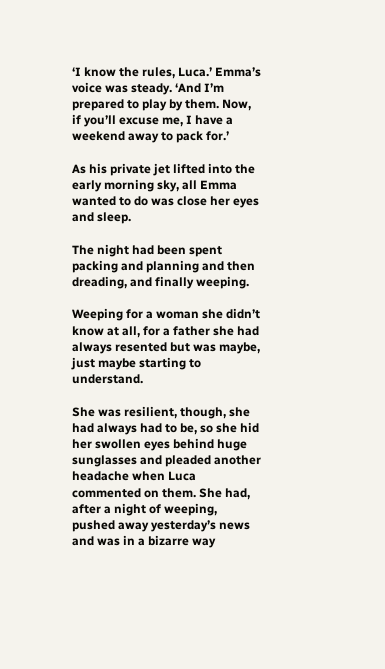‘I know the rules, Luca.’ Emma’s voice was steady. ‘And I’m prepared to play by them. Now, if you’ll excuse me, I have a weekend away to pack for.’

As his private jet lifted into the early morning sky, all Emma wanted to do was close her eyes and sleep.

The night had been spent packing and planning and then dreading, and finally weeping.

Weeping for a woman she didn’t know at all, for a father she had always resented but was maybe, just maybe starting to understand.

She was resilient, though, she had always had to be, so she hid her swollen eyes behind huge sunglasses and pleaded another headache when Luca commented on them. She had, after a night of weeping, pushed away yesterday’s news and was in a bizarre way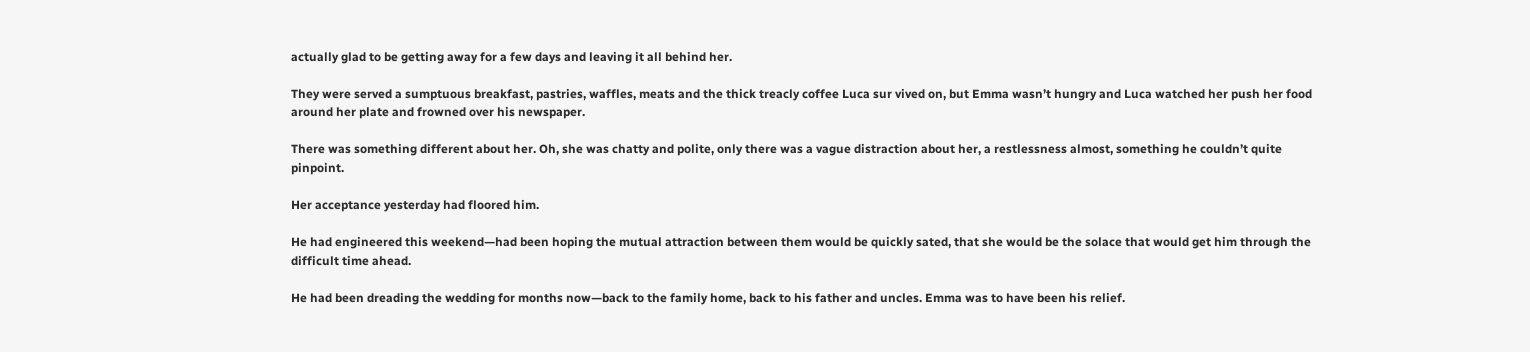actually glad to be getting away for a few days and leaving it all behind her.

They were served a sumptuous breakfast, pastries, waffles, meats and the thick treacly coffee Luca sur vived on, but Emma wasn’t hungry and Luca watched her push her food around her plate and frowned over his newspaper.

There was something different about her. Oh, she was chatty and polite, only there was a vague distraction about her, a restlessness almost, something he couldn’t quite pinpoint.

Her acceptance yesterday had floored him.

He had engineered this weekend—had been hoping the mutual attraction between them would be quickly sated, that she would be the solace that would get him through the difficult time ahead.

He had been dreading the wedding for months now—back to the family home, back to his father and uncles. Emma was to have been his relief.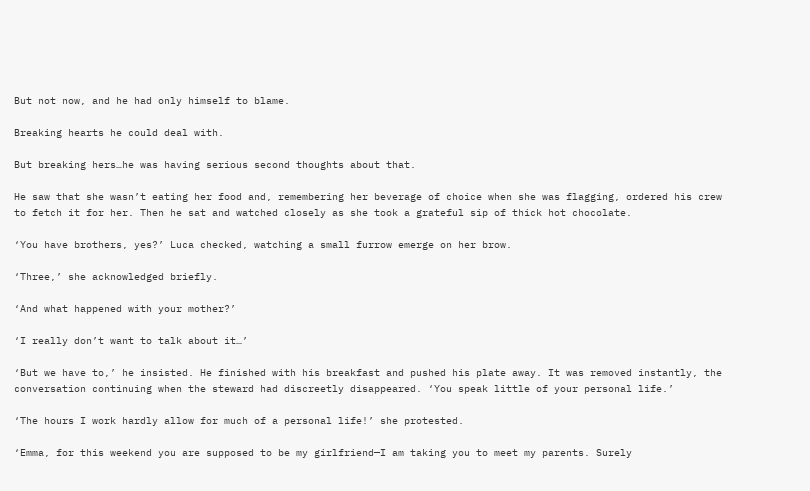But not now, and he had only himself to blame.

Breaking hearts he could deal with.

But breaking hers…he was having serious second thoughts about that.

He saw that she wasn’t eating her food and, remembering her beverage of choice when she was flagging, ordered his crew to fetch it for her. Then he sat and watched closely as she took a grateful sip of thick hot chocolate.

‘You have brothers, yes?’ Luca checked, watching a small furrow emerge on her brow.

‘Three,’ she acknowledged briefly.

‘And what happened with your mother?’

‘I really don’t want to talk about it…’

‘But we have to,’ he insisted. He finished with his breakfast and pushed his plate away. It was removed instantly, the conversation continuing when the steward had discreetly disappeared. ‘You speak little of your personal life.’

‘The hours I work hardly allow for much of a personal life!’ she protested.

‘Emma, for this weekend you are supposed to be my girlfriend—I am taking you to meet my parents. Surely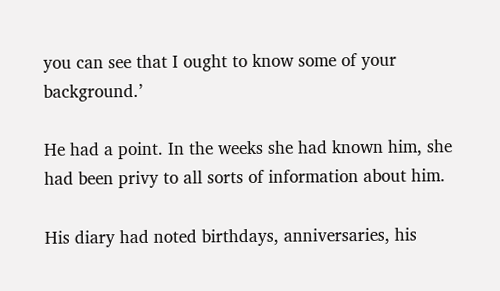you can see that I ought to know some of your background.’

He had a point. In the weeks she had known him, she had been privy to all sorts of information about him.

His diary had noted birthdays, anniversaries, his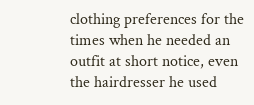clothing preferences for the times when he needed an outfit at short notice, even the hairdresser he used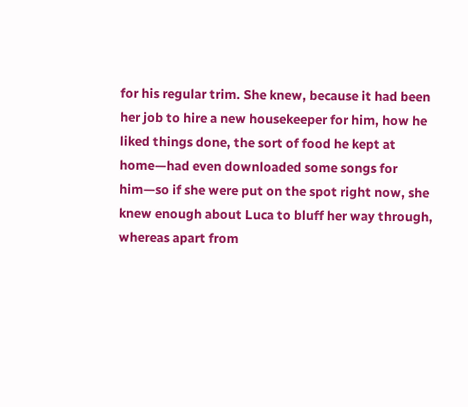for his regular trim. She knew, because it had been her job to hire a new housekeeper for him, how he liked things done, the sort of food he kept at home—had even downloaded some songs for him—so if she were put on the spot right now, she knew enough about Luca to bluff her way through, whereas apart from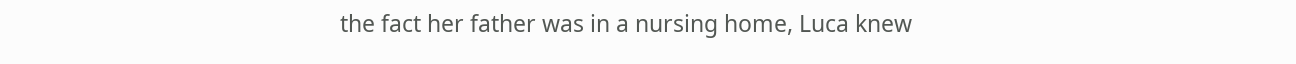the fact her father was in a nursing home, Luca knew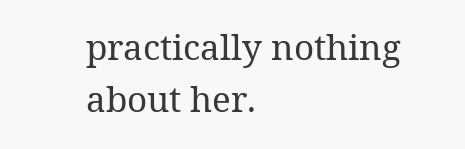practically nothing about her.